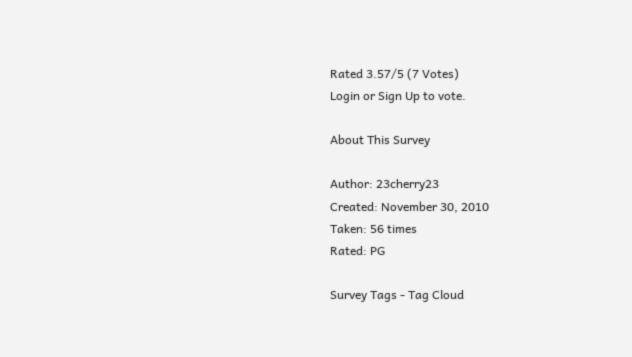Rated 3.57/5 (7 Votes)
Login or Sign Up to vote.

About This Survey

Author: 23cherry23
Created: November 30, 2010
Taken: 56 times
Rated: PG

Survey Tags - Tag Cloud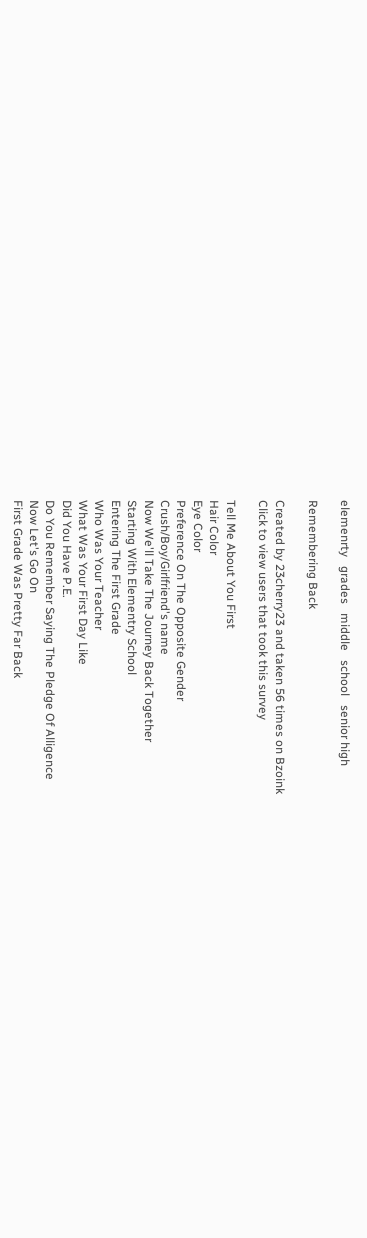elemenrty   grades   middle   school   senior high

Remembering Back

Created by 23cherry23 and taken 56 times on Bzoink
Click to view users that took this survey

Tell Me About You First
Hair Color
Eye Color
Preference On The Opposite Gender
Crush/Boy/Girlfriend's name
Now We'll Take The Journey Back Together
Starting With Elementry School
Entering The First Grade
Who Was Your Teacher
What Was Your First Day Like
Did You Have P.E.
Do You Remember Saying The Pledge Of Alligence
Now Let's Go On
First Grade Was Pretty Far Back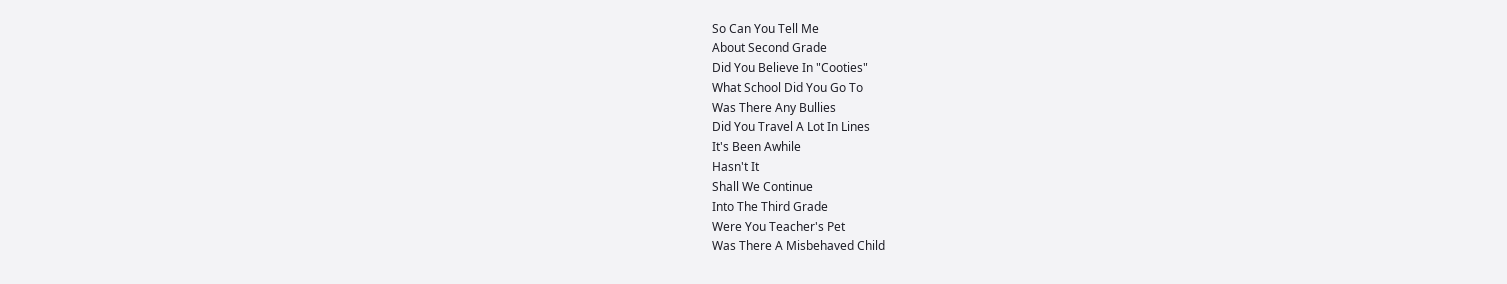So Can You Tell Me
About Second Grade
Did You Believe In "Cooties"
What School Did You Go To
Was There Any Bullies
Did You Travel A Lot In Lines
It's Been Awhile
Hasn't It
Shall We Continue
Into The Third Grade
Were You Teacher's Pet
Was There A Misbehaved Child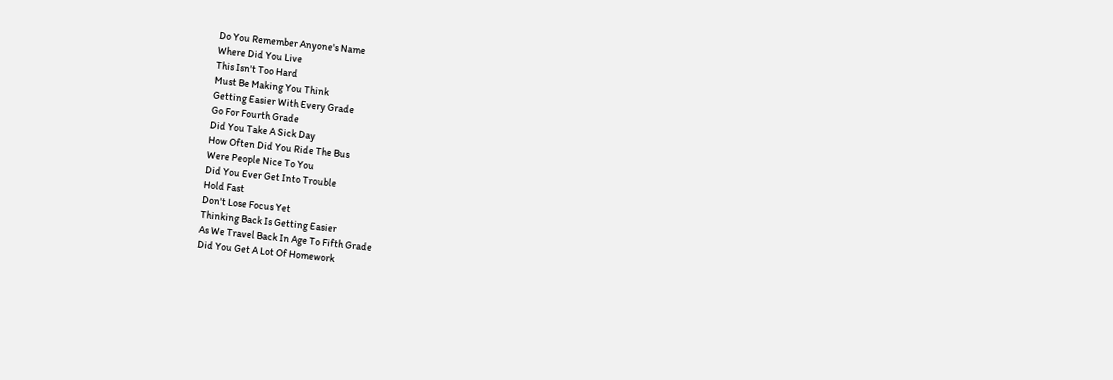Do You Remember Anyone's Name
Where Did You Live
This Isn't Too Hard
Must Be Making You Think
Getting Easier With Every Grade
Go For Fourth Grade
Did You Take A Sick Day
How Often Did You Ride The Bus
Were People Nice To You
Did You Ever Get Into Trouble
Hold Fast
Don't Lose Focus Yet
Thinking Back Is Getting Easier
As We Travel Back In Age To Fifth Grade
Did You Get A Lot Of Homework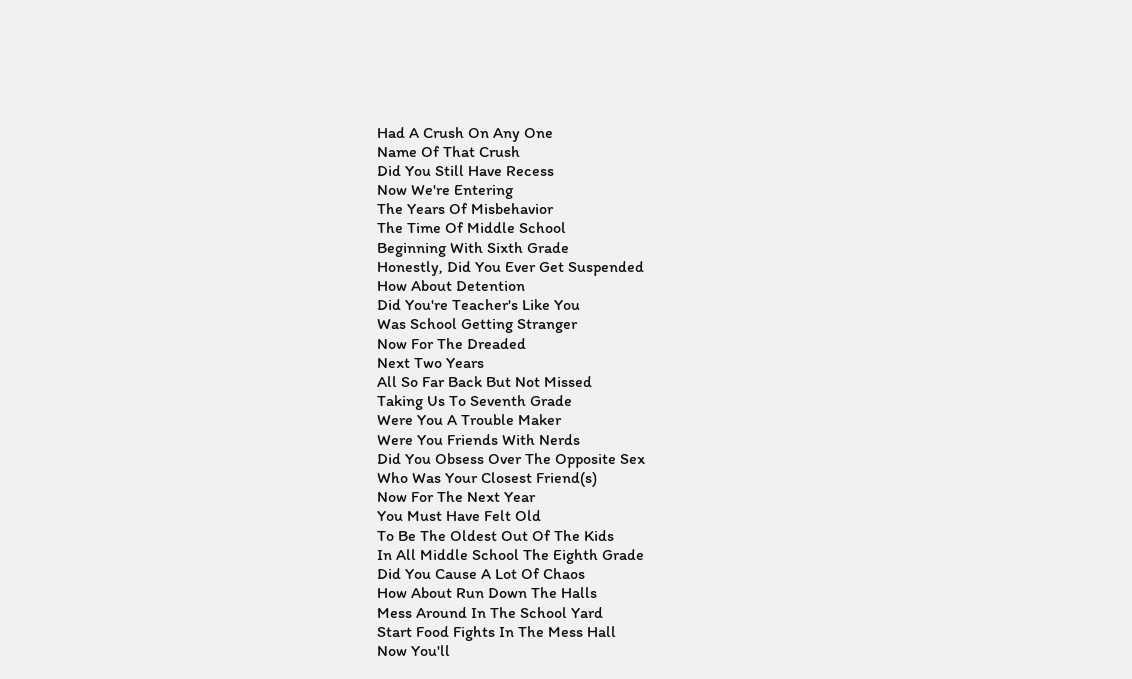Had A Crush On Any One
Name Of That Crush
Did You Still Have Recess
Now We're Entering
The Years Of Misbehavior
The Time Of Middle School
Beginning With Sixth Grade
Honestly, Did You Ever Get Suspended
How About Detention
Did You're Teacher's Like You
Was School Getting Stranger
Now For The Dreaded
Next Two Years
All So Far Back But Not Missed
Taking Us To Seventh Grade
Were You A Trouble Maker
Were You Friends With Nerds
Did You Obsess Over The Opposite Sex
Who Was Your Closest Friend(s)
Now For The Next Year
You Must Have Felt Old
To Be The Oldest Out Of The Kids
In All Middle School The Eighth Grade
Did You Cause A Lot Of Chaos
How About Run Down The Halls
Mess Around In The School Yard
Start Food Fights In The Mess Hall
Now You'll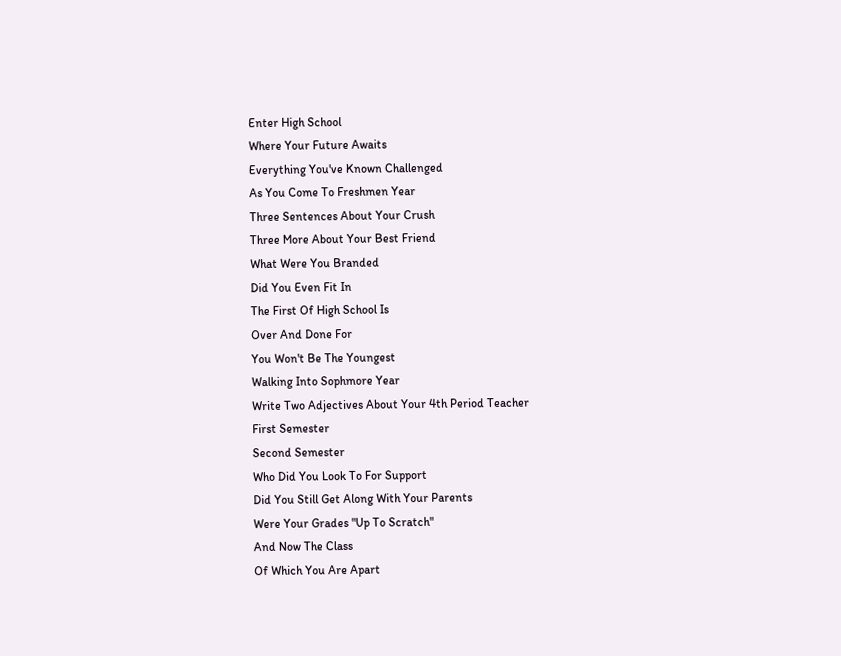Enter High School
Where Your Future Awaits
Everything You've Known Challenged
As You Come To Freshmen Year
Three Sentences About Your Crush
Three More About Your Best Friend
What Were You Branded
Did You Even Fit In
The First Of High School Is
Over And Done For
You Won't Be The Youngest
Walking Into Sophmore Year
Write Two Adjectives About Your 4th Period Teacher
First Semester
Second Semester
Who Did You Look To For Support
Did You Still Get Along With Your Parents
Were Your Grades "Up To Scratch"
And Now The Class
Of Which You Are Apart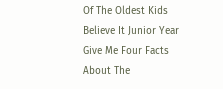Of The Oldest Kids
Believe It Junior Year
Give Me Four Facts About The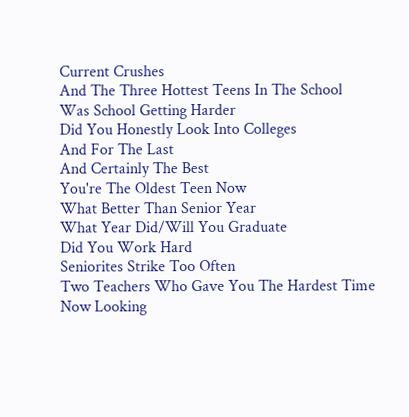Current Crushes
And The Three Hottest Teens In The School
Was School Getting Harder
Did You Honestly Look Into Colleges
And For The Last
And Certainly The Best
You're The Oldest Teen Now
What Better Than Senior Year
What Year Did/Will You Graduate
Did You Work Hard
Seniorites Strike Too Often
Two Teachers Who Gave You The Hardest Time
Now Looking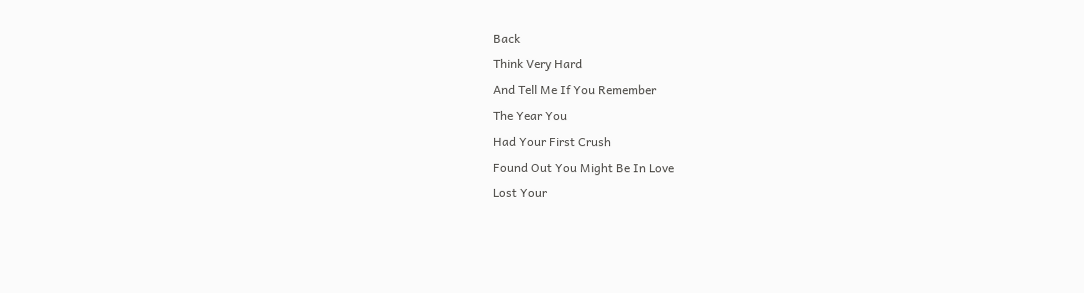Back
Think Very Hard
And Tell Me If You Remember
The Year You
Had Your First Crush
Found Out You Might Be In Love
Lost Your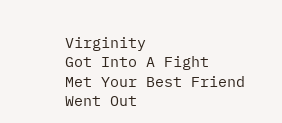Virginity
Got Into A Fight
Met Your Best Friend
Went Out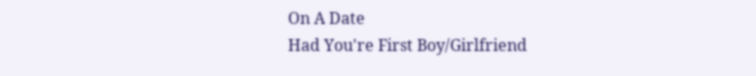On A Date
Had You're First Boy/Girlfriend